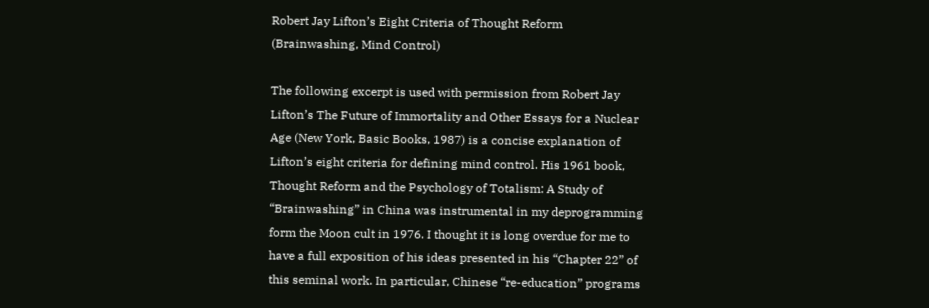Robert Jay Lifton’s Eight Criteria of Thought Reform (Brainwashing, Mind Control)

The following excerpt is used with permission from Robert Jay Lifton’s The Future of Immortality and Other Essays for a Nuclear Age (New York, Basic Books, 1987) is a concise explanation of Lifton’s eight criteria for defining mind control. His 1961 book, Thought Reform and the Psychology of Totalism: A Study of “Brainwashing” in China was instrumental in my deprogramming form the Moon cult in 1976. I thought it is long overdue for me to have a full exposition of his ideas presented in his “Chapter 22” of this seminal work. In particular, Chinese “re-education” programs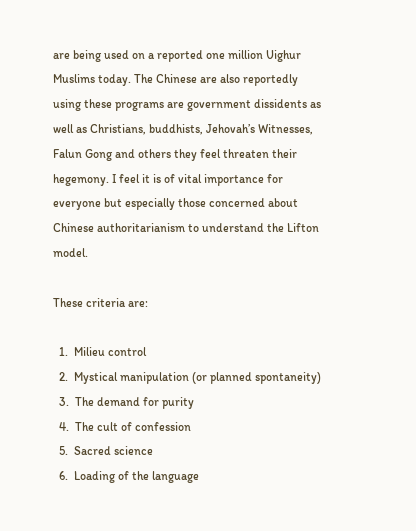are being used on a reported one million Uighur Muslims today. The Chinese are also reportedly using these programs are government dissidents as well as Christians, buddhists, Jehovah’s Witnesses, Falun Gong and others they feel threaten their hegemony. I feel it is of vital importance for everyone but especially those concerned about Chinese authoritarianism to understand the Lifton model.

These criteria are:

  1.  Milieu control
  2.  Mystical manipulation (or planned spontaneity)
  3.  The demand for purity
  4.  The cult of confession
  5.  Sacred science
  6.  Loading of the language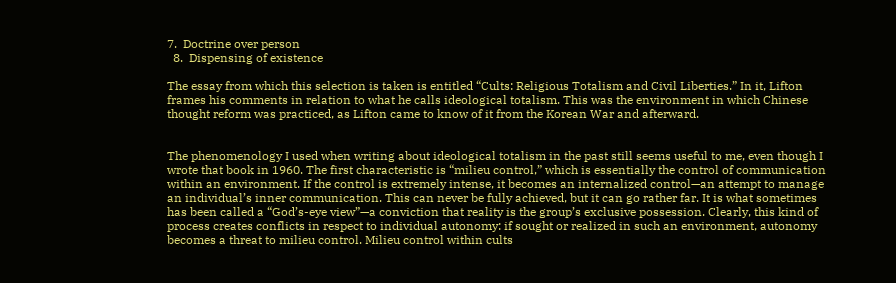7.  Doctrine over person
  8.  Dispensing of existence

The essay from which this selection is taken is entitled “Cults: Religious Totalism and Civil Liberties.” In it, Lifton frames his comments in relation to what he calls ideological totalism. This was the environment in which Chinese thought reform was practiced, as Lifton came to know of it from the Korean War and afterward.


The phenomenology I used when writing about ideological totalism in the past still seems useful to me, even though I wrote that book in 1960. The first characteristic is “milieu control,” which is essentially the control of communication within an environment. If the control is extremely intense, it becomes an internalized control—an attempt to manage an individual’s inner communication. This can never be fully achieved, but it can go rather far. It is what sometimes has been called a “God’s-eye view”—a conviction that reality is the group’s exclusive possession. Clearly, this kind of process creates conflicts in respect to individual autonomy: if sought or realized in such an environment, autonomy becomes a threat to milieu control. Milieu control within cults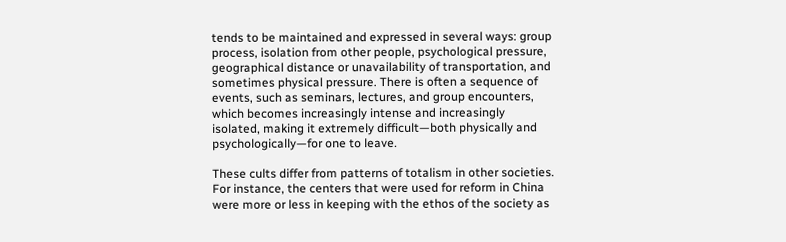tends to be maintained and expressed in several ways: group process, isolation from other people, psychological pressure, geographical distance or unavailability of transportation, and sometimes physical pressure. There is often a sequence of events, such as seminars, lectures, and group encounters, which becomes increasingly intense and increasingly isolated, making it extremely difficult—both physically and psychologically—for one to leave.

These cults differ from patterns of totalism in other societies. For instance, the centers that were used for reform in China were more or less in keeping with the ethos of the society as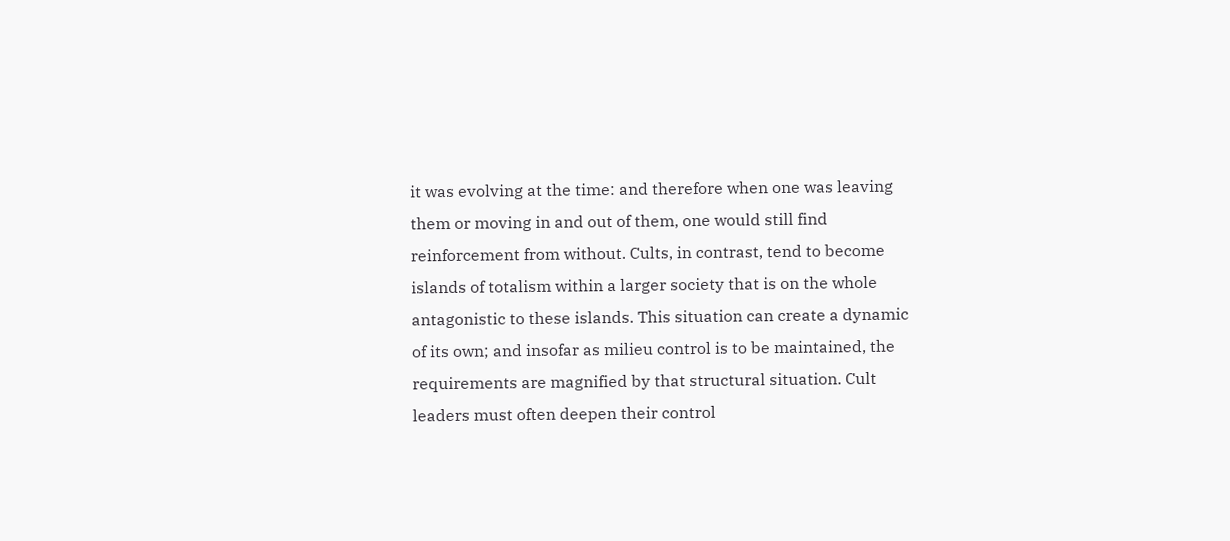it was evolving at the time: and therefore when one was leaving them or moving in and out of them, one would still find reinforcement from without. Cults, in contrast, tend to become islands of totalism within a larger society that is on the whole antagonistic to these islands. This situation can create a dynamic of its own; and insofar as milieu control is to be maintained, the requirements are magnified by that structural situation. Cult leaders must often deepen their control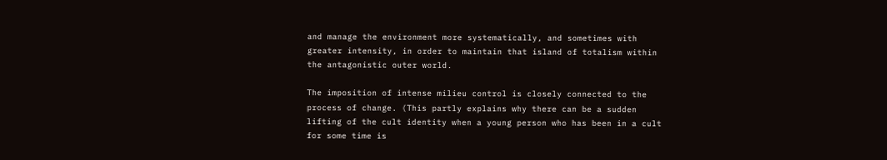and manage the environment more systematically, and sometimes with greater intensity, in order to maintain that island of totalism within the antagonistic outer world.

The imposition of intense milieu control is closely connected to the process of change. (This partly explains why there can be a sudden lifting of the cult identity when a young person who has been in a cult for some time is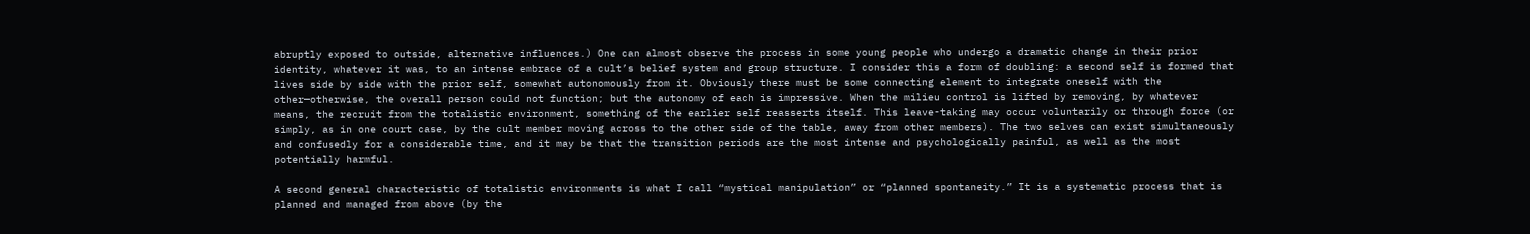abruptly exposed to outside, alternative influences.) One can almost observe the process in some young people who undergo a dramatic change in their prior identity, whatever it was, to an intense embrace of a cult’s belief system and group structure. I consider this a form of doubling: a second self is formed that lives side by side with the prior self, somewhat autonomously from it. Obviously there must be some connecting element to integrate oneself with the other—otherwise, the overall person could not function; but the autonomy of each is impressive. When the milieu control is lifted by removing, by whatever means, the recruit from the totalistic environment, something of the earlier self reasserts itself. This leave-taking may occur voluntarily or through force (or simply, as in one court case, by the cult member moving across to the other side of the table, away from other members). The two selves can exist simultaneously and confusedly for a considerable time, and it may be that the transition periods are the most intense and psychologically painful, as well as the most potentially harmful.

A second general characteristic of totalistic environments is what I call “mystical manipulation” or “planned spontaneity.” It is a systematic process that is planned and managed from above (by the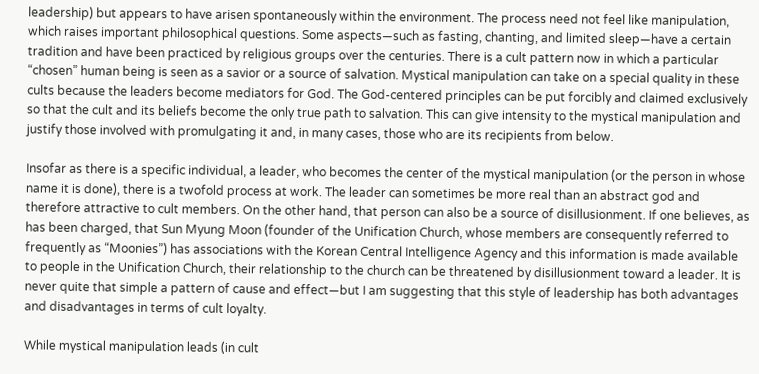leadership) but appears to have arisen spontaneously within the environment. The process need not feel like manipulation, which raises important philosophical questions. Some aspects—such as fasting, chanting, and limited sleep—have a certain tradition and have been practiced by religious groups over the centuries. There is a cult pattern now in which a particular “chosen” human being is seen as a savior or a source of salvation. Mystical manipulation can take on a special quality in these cults because the leaders become mediators for God. The God-centered principles can be put forcibly and claimed exclusively so that the cult and its beliefs become the only true path to salvation. This can give intensity to the mystical manipulation and justify those involved with promulgating it and, in many cases, those who are its recipients from below.

Insofar as there is a specific individual, a leader, who becomes the center of the mystical manipulation (or the person in whose name it is done), there is a twofold process at work. The leader can sometimes be more real than an abstract god and therefore attractive to cult members. On the other hand, that person can also be a source of disillusionment. If one believes, as has been charged, that Sun Myung Moon (founder of the Unification Church, whose members are consequently referred to frequently as “Moonies”) has associations with the Korean Central Intelligence Agency and this information is made available to people in the Unification Church, their relationship to the church can be threatened by disillusionment toward a leader. It is never quite that simple a pattern of cause and effect—but I am suggesting that this style of leadership has both advantages and disadvantages in terms of cult loyalty.

While mystical manipulation leads (in cult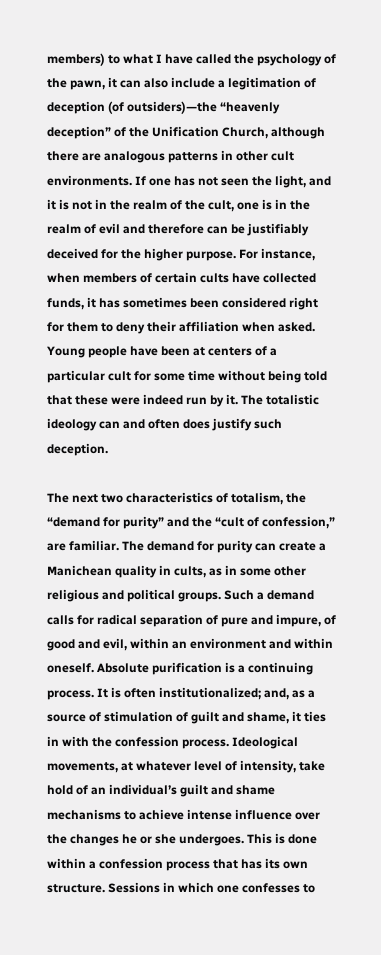members) to what I have called the psychology of the pawn, it can also include a legitimation of deception (of outsiders)—the “heavenly deception” of the Unification Church, although there are analogous patterns in other cult environments. If one has not seen the light, and it is not in the realm of the cult, one is in the realm of evil and therefore can be justifiably deceived for the higher purpose. For instance, when members of certain cults have collected funds, it has sometimes been considered right for them to deny their affiliation when asked. Young people have been at centers of a particular cult for some time without being told that these were indeed run by it. The totalistic ideology can and often does justify such deception.

The next two characteristics of totalism, the “demand for purity” and the “cult of confession,” are familiar. The demand for purity can create a Manichean quality in cults, as in some other religious and political groups. Such a demand calls for radical separation of pure and impure, of good and evil, within an environment and within oneself. Absolute purification is a continuing process. It is often institutionalized; and, as a source of stimulation of guilt and shame, it ties in with the confession process. Ideological movements, at whatever level of intensity, take hold of an individual’s guilt and shame mechanisms to achieve intense influence over the changes he or she undergoes. This is done within a confession process that has its own structure. Sessions in which one confesses to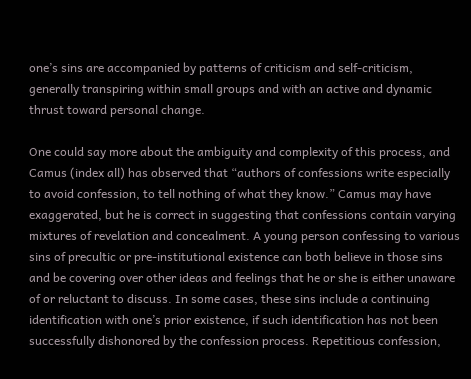one’s sins are accompanied by patterns of criticism and self-criticism, generally transpiring within small groups and with an active and dynamic thrust toward personal change.

One could say more about the ambiguity and complexity of this process, and Camus (index all) has observed that “authors of confessions write especially to avoid confession, to tell nothing of what they know.” Camus may have exaggerated, but he is correct in suggesting that confessions contain varying mixtures of revelation and concealment. A young person confessing to various sins of precultic or pre-institutional existence can both believe in those sins and be covering over other ideas and feelings that he or she is either unaware of or reluctant to discuss. In some cases, these sins include a continuing identification with one’s prior existence, if such identification has not been successfully dishonored by the confession process. Repetitious confession,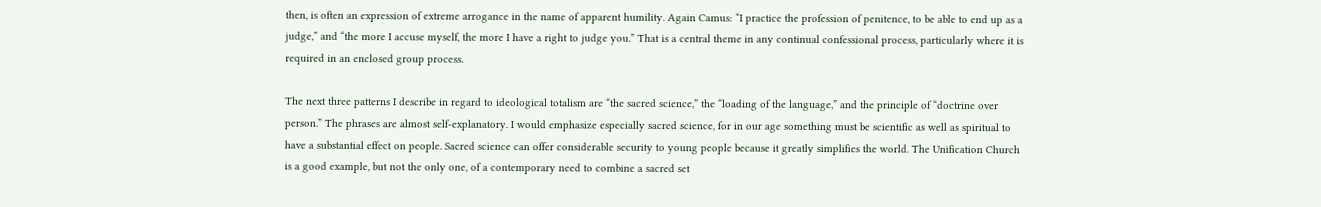then, is often an expression of extreme arrogance in the name of apparent humility. Again Camus: “I practice the profession of penitence, to be able to end up as a judge,” and “the more I accuse myself, the more I have a right to judge you.” That is a central theme in any continual confessional process, particularly where it is required in an enclosed group process.

The next three patterns I describe in regard to ideological totalism are “the sacred science,” the “loading of the language,” and the principle of “doctrine over person.” The phrases are almost self-explanatory. I would emphasize especially sacred science, for in our age something must be scientific as well as spiritual to have a substantial effect on people. Sacred science can offer considerable security to young people because it greatly simplifies the world. The Unification Church is a good example, but not the only one, of a contemporary need to combine a sacred set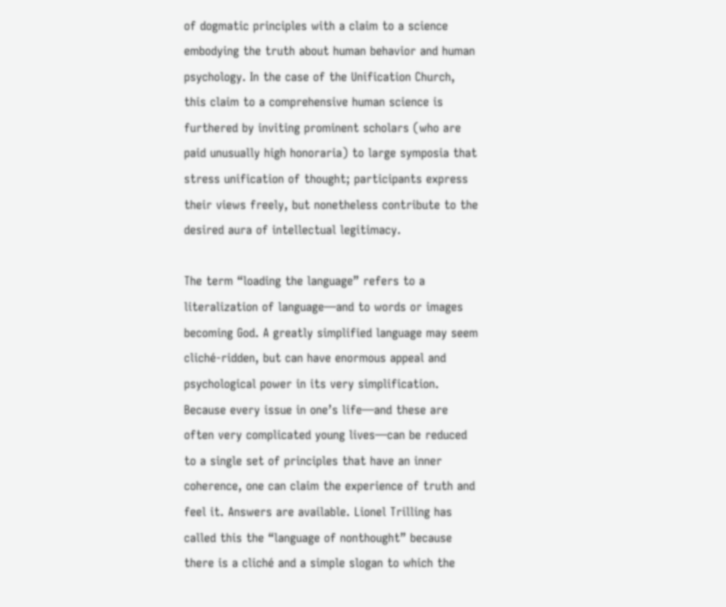of dogmatic principles with a claim to a science embodying the truth about human behavior and human psychology. In the case of the Unification Church, this claim to a comprehensive human science is furthered by inviting prominent scholars (who are paid unusually high honoraria) to large symposia that stress unification of thought; participants express their views freely, but nonetheless contribute to the desired aura of intellectual legitimacy.

The term “loading the language” refers to a literalization of language—and to words or images becoming God. A greatly simplified language may seem cliché-ridden, but can have enormous appeal and psychological power in its very simplification. Because every issue in one’s life—and these are often very complicated young lives—can be reduced to a single set of principles that have an inner coherence, one can claim the experience of truth and feel it. Answers are available. Lionel Trilling has called this the “language of nonthought” because there is a cliché and a simple slogan to which the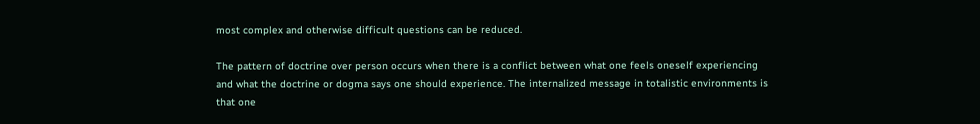most complex and otherwise difficult questions can be reduced.

The pattern of doctrine over person occurs when there is a conflict between what one feels oneself experiencing and what the doctrine or dogma says one should experience. The internalized message in totalistic environments is that one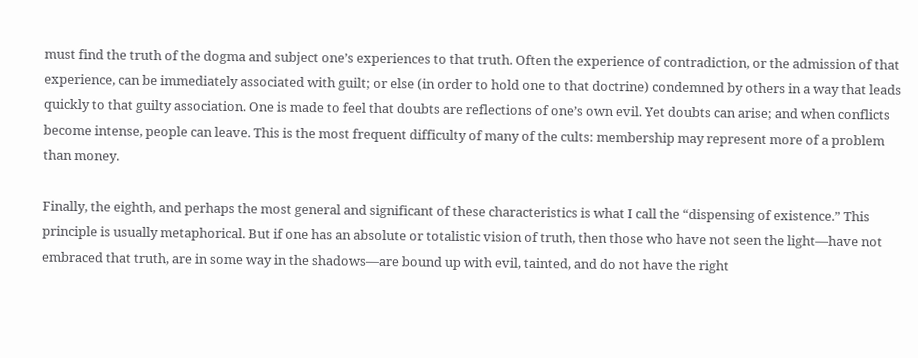must find the truth of the dogma and subject one’s experiences to that truth. Often the experience of contradiction, or the admission of that experience, can be immediately associated with guilt; or else (in order to hold one to that doctrine) condemned by others in a way that leads quickly to that guilty association. One is made to feel that doubts are reflections of one’s own evil. Yet doubts can arise; and when conflicts become intense, people can leave. This is the most frequent difficulty of many of the cults: membership may represent more of a problem than money.

Finally, the eighth, and perhaps the most general and significant of these characteristics is what I call the “dispensing of existence.” This principle is usually metaphorical. But if one has an absolute or totalistic vision of truth, then those who have not seen the light—have not embraced that truth, are in some way in the shadows—are bound up with evil, tainted, and do not have the right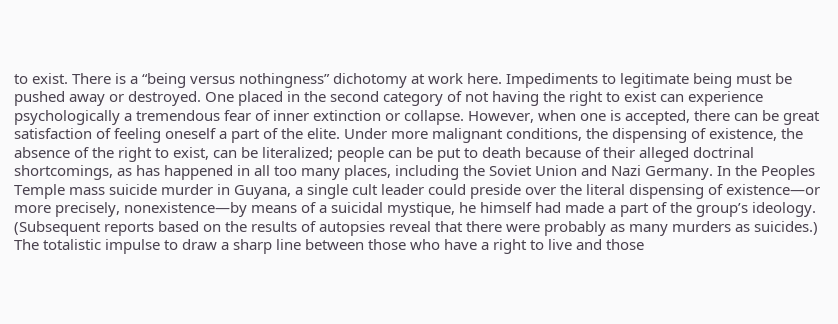to exist. There is a “being versus nothingness” dichotomy at work here. Impediments to legitimate being must be pushed away or destroyed. One placed in the second category of not having the right to exist can experience psychologically a tremendous fear of inner extinction or collapse. However, when one is accepted, there can be great satisfaction of feeling oneself a part of the elite. Under more malignant conditions, the dispensing of existence, the absence of the right to exist, can be literalized; people can be put to death because of their alleged doctrinal shortcomings, as has happened in all too many places, including the Soviet Union and Nazi Germany. In the Peoples Temple mass suicide murder in Guyana, a single cult leader could preside over the literal dispensing of existence—or more precisely, nonexistence—by means of a suicidal mystique, he himself had made a part of the group’s ideology. (Subsequent reports based on the results of autopsies reveal that there were probably as many murders as suicides.) The totalistic impulse to draw a sharp line between those who have a right to live and those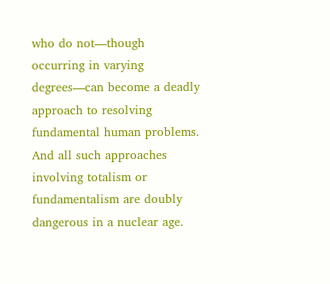who do not—though occurring in varying degrees—can become a deadly approach to resolving fundamental human problems. And all such approaches involving totalism or fundamentalism are doubly dangerous in a nuclear age.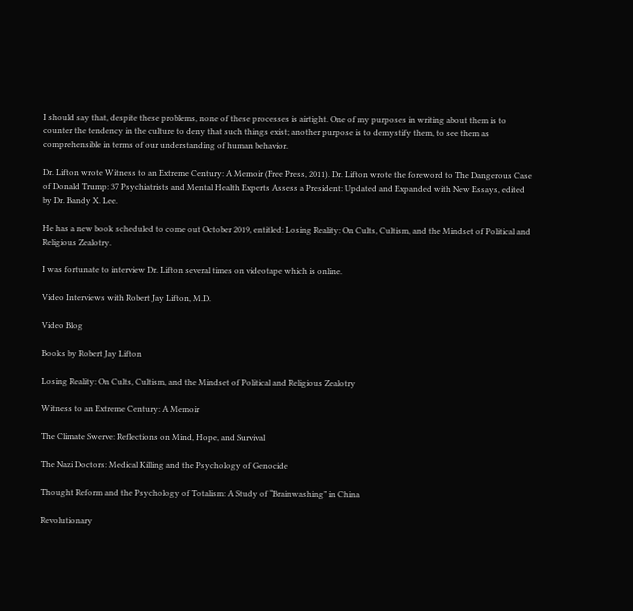I should say that, despite these problems, none of these processes is airtight. One of my purposes in writing about them is to counter the tendency in the culture to deny that such things exist; another purpose is to demystify them, to see them as comprehensible in terms of our understanding of human behavior.

Dr. Lifton wrote Witness to an Extreme Century: A Memoir (Free Press, 2011). Dr. Lifton wrote the foreword to The Dangerous Case of Donald Trump: 37 Psychiatrists and Mental Health Experts Assess a President: Updated and Expanded with New Essays, edited by Dr. Bandy X. Lee.

He has a new book scheduled to come out October 2019, entitled: Losing Reality: On Cults, Cultism, and the Mindset of Political and Religious Zealotry.

I was fortunate to interview Dr. Lifton several times on videotape which is online.

Video Interviews with Robert Jay Lifton, M.D.

Video Blog

Books by Robert Jay Lifton

Losing Reality: On Cults, Cultism, and the Mindset of Political and Religious Zealotry

Witness to an Extreme Century: A Memoir

The Climate Swerve: Reflections on Mind, Hope, and Survival

The Nazi Doctors: Medical Killing and the Psychology of Genocide

Thought Reform and the Psychology of Totalism: A Study of “Brainwashing” in China

Revolutionary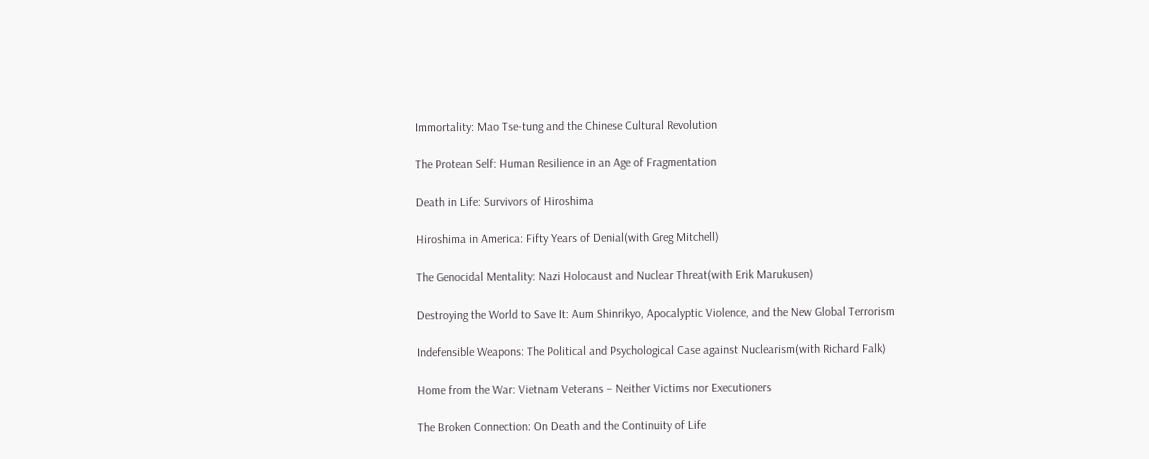Immortality: Mao Tse-tung and the Chinese Cultural Revolution

The Protean Self: Human Resilience in an Age of Fragmentation

Death in Life: Survivors of Hiroshima

Hiroshima in America: Fifty Years of Denial(with Greg Mitchell)

The Genocidal Mentality: Nazi Holocaust and Nuclear Threat(with Erik Marukusen)

Destroying the World to Save It: Aum Shinrikyo, Apocalyptic Violence, and the New Global Terrorism

Indefensible Weapons: The Political and Psychological Case against Nuclearism(with Richard Falk)

Home from the War: Vietnam Veterans – Neither Victims nor Executioners

The Broken Connection: On Death and the Continuity of Life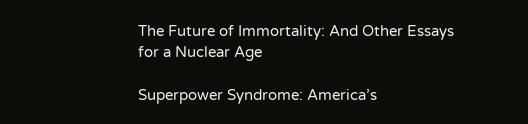The Future of Immortality: And Other Essays for a Nuclear Age

Superpower Syndrome: America’s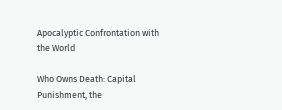Apocalyptic Confrontation with the World

Who Owns Death: Capital Punishment, the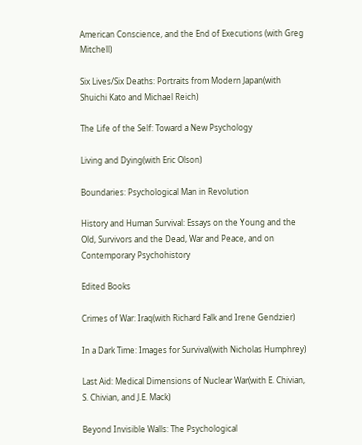American Conscience, and the End of Executions (with Greg Mitchell)

Six Lives/Six Deaths: Portraits from Modern Japan(with Shuichi Kato and Michael Reich)

The Life of the Self: Toward a New Psychology

Living and Dying(with Eric Olson)

Boundaries: Psychological Man in Revolution

History and Human Survival: Essays on the Young and the Old, Survivors and the Dead, War and Peace, and on Contemporary Psychohistory

Edited Books

Crimes of War: Iraq(with Richard Falk and Irene Gendzier)

In a Dark Time: Images for Survival(with Nicholas Humphrey)

Last Aid: Medical Dimensions of Nuclear War(with E. Chivian, S. Chivian, and J.E. Mack)

Beyond Invisible Walls: The Psychological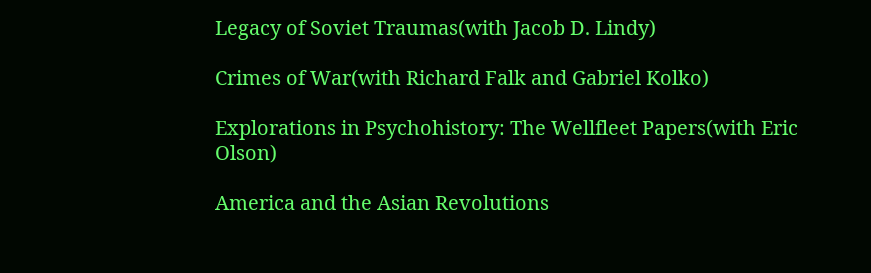Legacy of Soviet Traumas(with Jacob D. Lindy)

Crimes of War(with Richard Falk and Gabriel Kolko)

Explorations in Psychohistory: The Wellfleet Papers(with Eric Olson)

America and the Asian Revolutions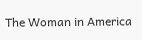The Woman in America